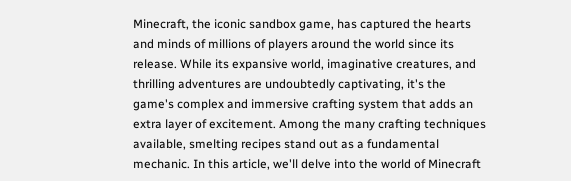Minecraft, the iconic sandbox game, has captured the hearts and minds of millions of players around the world since its release. While its expansive world, imaginative creatures, and thrilling adventures are undoubtedly captivating, it's the game's complex and immersive crafting system that adds an extra layer of excitement. Among the many crafting techniques available, smelting recipes stand out as a fundamental mechanic. In this article, we'll delve into the world of Minecraft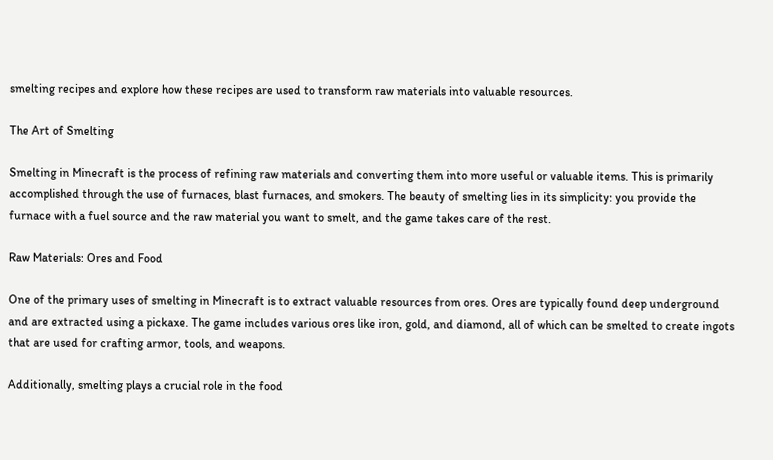smelting recipes and explore how these recipes are used to transform raw materials into valuable resources.

The Art of Smelting

Smelting in Minecraft is the process of refining raw materials and converting them into more useful or valuable items. This is primarily accomplished through the use of furnaces, blast furnaces, and smokers. The beauty of smelting lies in its simplicity: you provide the furnace with a fuel source and the raw material you want to smelt, and the game takes care of the rest.

Raw Materials: Ores and Food

One of the primary uses of smelting in Minecraft is to extract valuable resources from ores. Ores are typically found deep underground and are extracted using a pickaxe. The game includes various ores like iron, gold, and diamond, all of which can be smelted to create ingots that are used for crafting armor, tools, and weapons.

Additionally, smelting plays a crucial role in the food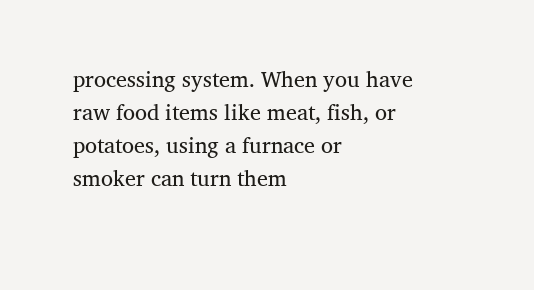processing system. When you have raw food items like meat, fish, or potatoes, using a furnace or smoker can turn them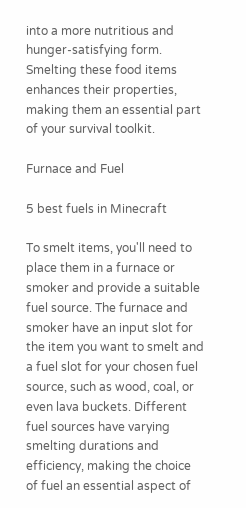into a more nutritious and hunger-satisfying form. Smelting these food items enhances their properties, making them an essential part of your survival toolkit.

Furnace and Fuel

5 best fuels in Minecraft

To smelt items, you'll need to place them in a furnace or smoker and provide a suitable fuel source. The furnace and smoker have an input slot for the item you want to smelt and a fuel slot for your chosen fuel source, such as wood, coal, or even lava buckets. Different fuel sources have varying smelting durations and efficiency, making the choice of fuel an essential aspect of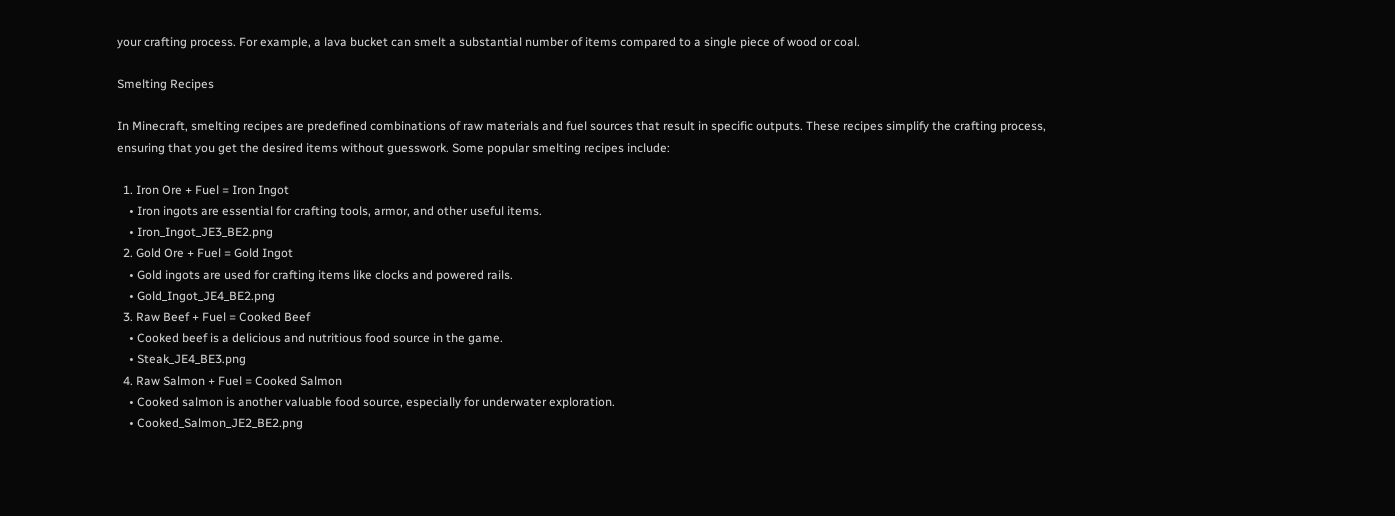your crafting process. For example, a lava bucket can smelt a substantial number of items compared to a single piece of wood or coal.

Smelting Recipes

In Minecraft, smelting recipes are predefined combinations of raw materials and fuel sources that result in specific outputs. These recipes simplify the crafting process, ensuring that you get the desired items without guesswork. Some popular smelting recipes include:

  1. Iron Ore + Fuel = Iron Ingot
    • Iron ingots are essential for crafting tools, armor, and other useful items.
    • Iron_Ingot_JE3_BE2.png
  2. Gold Ore + Fuel = Gold Ingot
    • Gold ingots are used for crafting items like clocks and powered rails.
    • Gold_Ingot_JE4_BE2.png
  3. Raw Beef + Fuel = Cooked Beef
    • Cooked beef is a delicious and nutritious food source in the game.
    • Steak_JE4_BE3.png
  4. Raw Salmon + Fuel = Cooked Salmon
    • Cooked salmon is another valuable food source, especially for underwater exploration.
    • Cooked_Salmon_JE2_BE2.png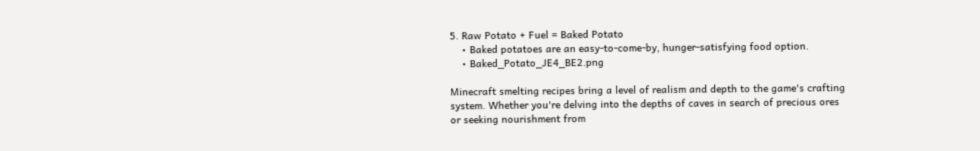5. Raw Potato + Fuel = Baked Potato
    • Baked potatoes are an easy-to-come-by, hunger-satisfying food option.
    • Baked_Potato_JE4_BE2.png

Minecraft smelting recipes bring a level of realism and depth to the game's crafting system. Whether you're delving into the depths of caves in search of precious ores or seeking nourishment from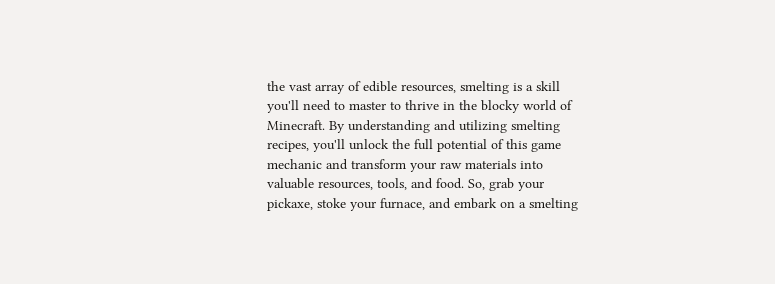the vast array of edible resources, smelting is a skill you'll need to master to thrive in the blocky world of Minecraft. By understanding and utilizing smelting recipes, you'll unlock the full potential of this game mechanic and transform your raw materials into valuable resources, tools, and food. So, grab your pickaxe, stoke your furnace, and embark on a smelting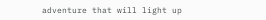adventure that will light up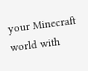your Minecraft world with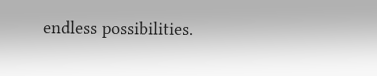endless possibilities.